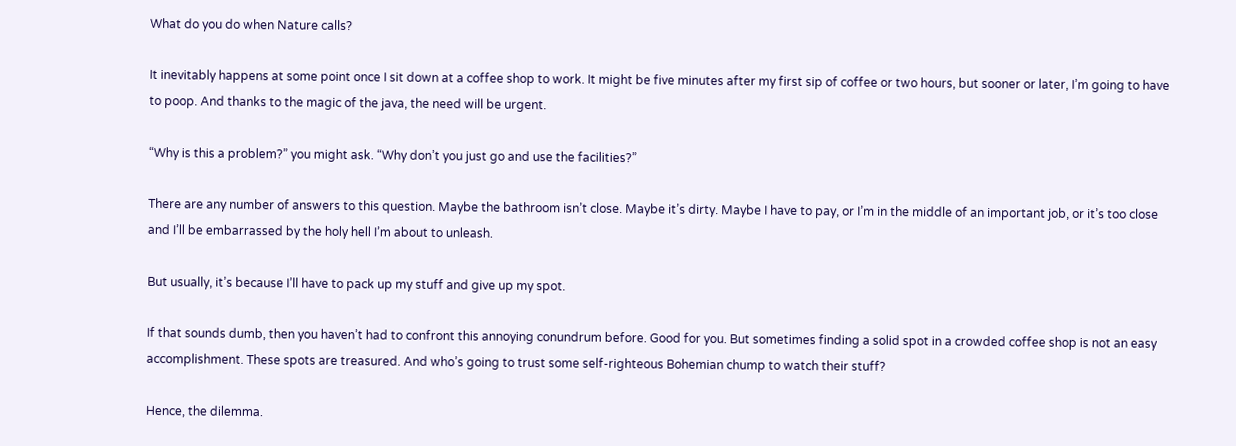What do you do when Nature calls?

It inevitably happens at some point once I sit down at a coffee shop to work. It might be five minutes after my first sip of coffee or two hours, but sooner or later, I’m going to have to poop. And thanks to the magic of the java, the need will be urgent.

“Why is this a problem?” you might ask. “Why don’t you just go and use the facilities?”

There are any number of answers to this question. Maybe the bathroom isn’t close. Maybe it’s dirty. Maybe I have to pay, or I’m in the middle of an important job, or it’s too close and I’ll be embarrassed by the holy hell I’m about to unleash.

But usually, it’s because I’ll have to pack up my stuff and give up my spot.

If that sounds dumb, then you haven’t had to confront this annoying conundrum before. Good for you. But sometimes finding a solid spot in a crowded coffee shop is not an easy accomplishment. These spots are treasured. And who’s going to trust some self-righteous Bohemian chump to watch their stuff?

Hence, the dilemma.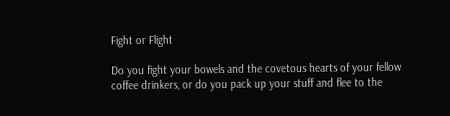Fight or Flight

Do you fight your bowels and the covetous hearts of your fellow coffee drinkers, or do you pack up your stuff and flee to the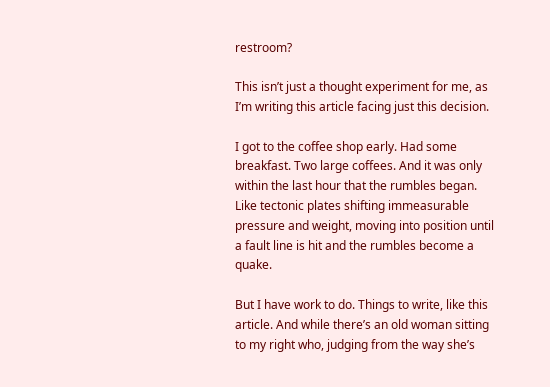restroom?

This isn’t just a thought experiment for me, as I’m writing this article facing just this decision.

I got to the coffee shop early. Had some breakfast. Two large coffees. And it was only within the last hour that the rumbles began. Like tectonic plates shifting immeasurable pressure and weight, moving into position until a fault line is hit and the rumbles become a quake.

But I have work to do. Things to write, like this article. And while there’s an old woman sitting to my right who, judging from the way she’s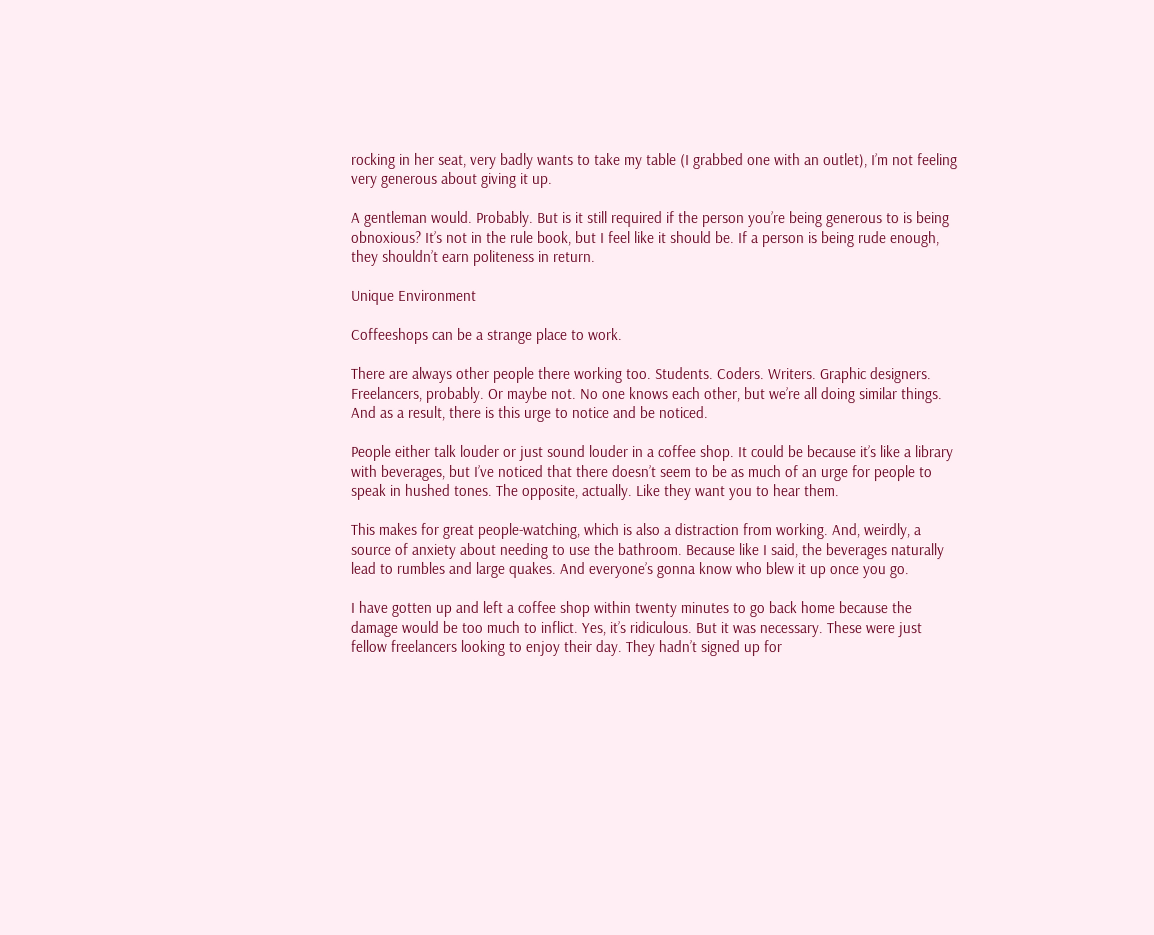rocking in her seat, very badly wants to take my table (I grabbed one with an outlet), I’m not feeling very generous about giving it up.

A gentleman would. Probably. But is it still required if the person you’re being generous to is being obnoxious? It’s not in the rule book, but I feel like it should be. If a person is being rude enough, they shouldn’t earn politeness in return.

Unique Environment

Coffeeshops can be a strange place to work.

There are always other people there working too. Students. Coders. Writers. Graphic designers. Freelancers, probably. Or maybe not. No one knows each other, but we’re all doing similar things. And as a result, there is this urge to notice and be noticed.

People either talk louder or just sound louder in a coffee shop. It could be because it’s like a library with beverages, but I’ve noticed that there doesn’t seem to be as much of an urge for people to speak in hushed tones. The opposite, actually. Like they want you to hear them.

This makes for great people-watching, which is also a distraction from working. And, weirdly, a source of anxiety about needing to use the bathroom. Because like I said, the beverages naturally lead to rumbles and large quakes. And everyone’s gonna know who blew it up once you go.

I have gotten up and left a coffee shop within twenty minutes to go back home because the damage would be too much to inflict. Yes, it’s ridiculous. But it was necessary. These were just fellow freelancers looking to enjoy their day. They hadn’t signed up for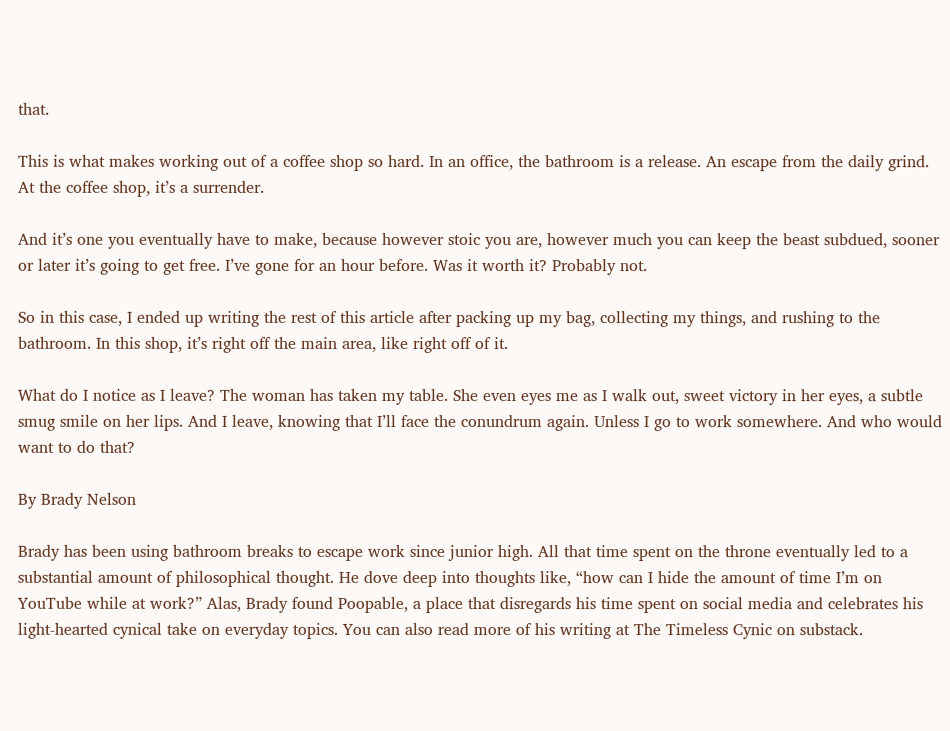that.

This is what makes working out of a coffee shop so hard. In an office, the bathroom is a release. An escape from the daily grind. At the coffee shop, it’s a surrender.

And it’s one you eventually have to make, because however stoic you are, however much you can keep the beast subdued, sooner or later it’s going to get free. I’ve gone for an hour before. Was it worth it? Probably not.

So in this case, I ended up writing the rest of this article after packing up my bag, collecting my things, and rushing to the bathroom. In this shop, it’s right off the main area, like right off of it.

What do I notice as I leave? The woman has taken my table. She even eyes me as I walk out, sweet victory in her eyes, a subtle smug smile on her lips. And I leave, knowing that I’ll face the conundrum again. Unless I go to work somewhere. And who would want to do that?

By Brady Nelson

Brady has been using bathroom breaks to escape work since junior high. All that time spent on the throne eventually led to a substantial amount of philosophical thought. He dove deep into thoughts like, “how can I hide the amount of time I’m on YouTube while at work?” Alas, Brady found Poopable, a place that disregards his time spent on social media and celebrates his light-hearted cynical take on everyday topics. You can also read more of his writing at The Timeless Cynic on substack.